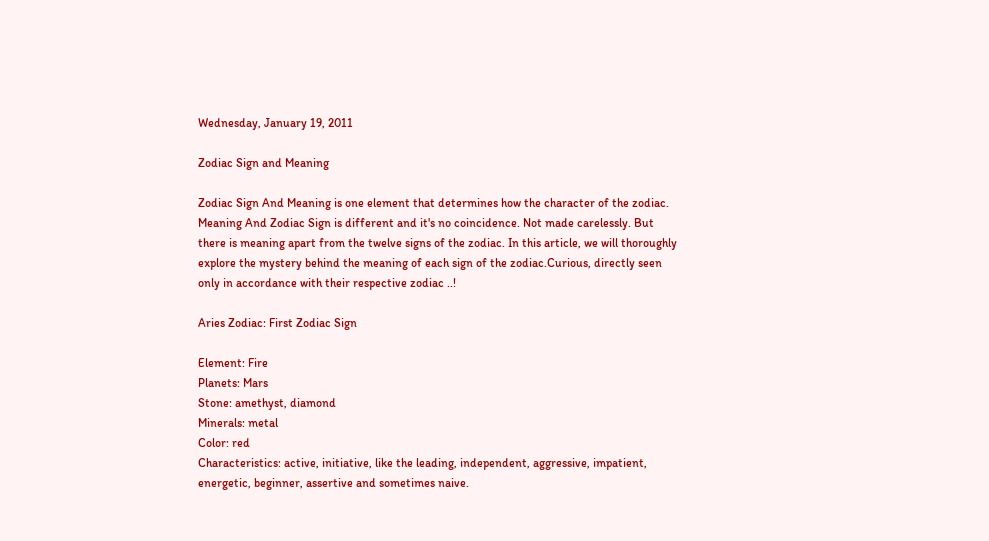Wednesday, January 19, 2011

Zodiac Sign and Meaning

Zodiac Sign And Meaning is one element that determines how the character of the zodiac. Meaning And Zodiac Sign is different and it's no coincidence. Not made carelessly. But there is meaning apart from the twelve signs of the zodiac. In this article, we will thoroughly explore the mystery behind the meaning of each sign of the zodiac.Curious, directly seen only in accordance with their respective zodiac ..!

Aries Zodiac: First Zodiac Sign

Element: Fire
Planets: Mars
Stone: amethyst, diamond
Minerals: metal
Color: red
Characteristics: active, initiative, like the leading, independent, aggressive, impatient, energetic, beginner, assertive and sometimes naive.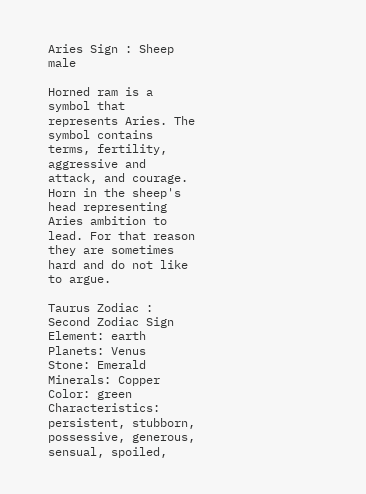Aries Sign : Sheep male

Horned ram is a symbol that represents Aries. The symbol contains terms, fertility, aggressive and attack, and courage. Horn in the sheep's head representing Aries ambition to lead. For that reason they are sometimes hard and do not like to argue.

Taurus Zodiac : Second Zodiac Sign
Element: earth
Planets: Venus
Stone: Emerald
Minerals: Copper
Color: green
Characteristics: persistent, stubborn, possessive, generous, sensual, spoiled,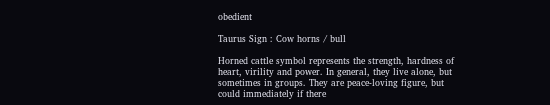obedient

Taurus Sign : Cow horns / bull

Horned cattle symbol represents the strength, hardness of heart, virility and power. In general, they live alone, but sometimes in groups. They are peace-loving figure, but could immediately if there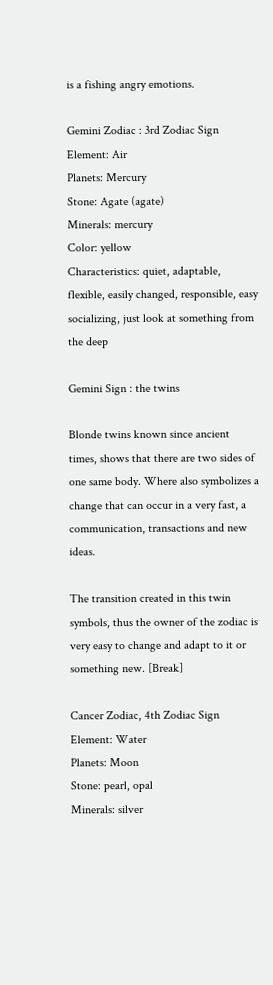is a fishing angry emotions.

Gemini Zodiac : 3rd Zodiac Sign
Element: Air
Planets: Mercury
Stone: Agate (agate)
Minerals: mercury
Color: yellow
Characteristics: quiet, adaptable, flexible, easily changed, responsible, easy socializing, just look at something from the deep

Gemini Sign : the twins

Blonde twins known since ancient times, shows that there are two sides of one same body. Where also symbolizes a change that can occur in a very fast, a communication, transactions and new ideas.

The transition created in this twin symbols, thus the owner of the zodiac is very easy to change and adapt to it or something new. [Break]

Cancer Zodiac, 4th Zodiac Sign
Element: Water
Planets: Moon
Stone: pearl, opal
Minerals: silver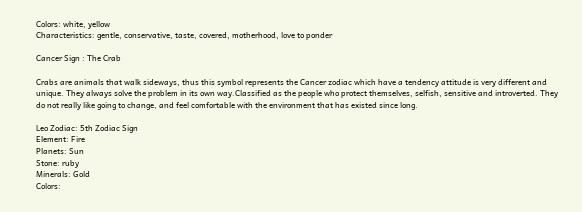Colors: white, yellow
Characteristics: gentle, conservative, taste, covered, motherhood, love to ponder

Cancer Sign : The Crab

Crabs are animals that walk sideways, thus this symbol represents the Cancer zodiac which have a tendency attitude is very different and unique. They always solve the problem in its own way.Classified as the people who protect themselves, selfish, sensitive and introverted. They do not really like going to change, and feel comfortable with the environment that has existed since long.

Leo Zodiac: 5th Zodiac Sign
Element: Fire
Planets: Sun
Stone: ruby
Minerals: Gold
Colors: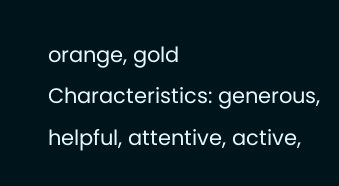orange, gold
Characteristics: generous, helpful, attentive, active,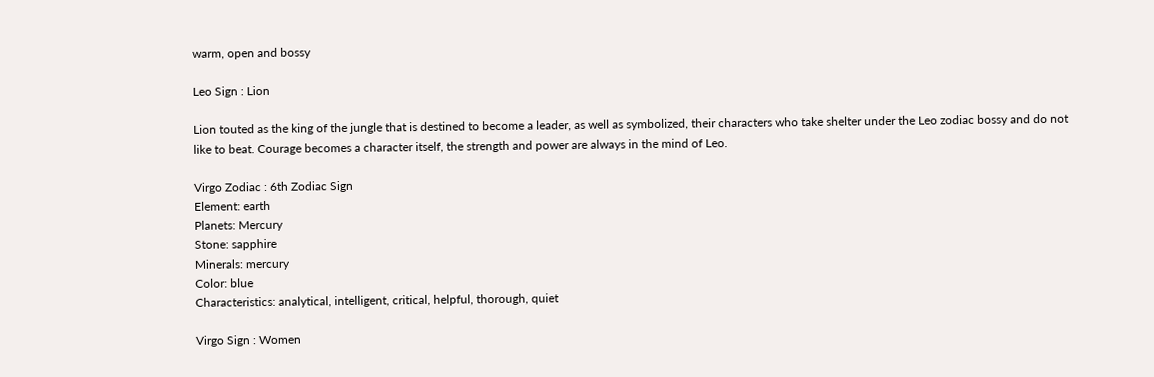warm, open and bossy

Leo Sign : Lion

Lion touted as the king of the jungle that is destined to become a leader, as well as symbolized, their characters who take shelter under the Leo zodiac bossy and do not like to beat. Courage becomes a character itself, the strength and power are always in the mind of Leo.

Virgo Zodiac : 6th Zodiac Sign
Element: earth
Planets: Mercury
Stone: sapphire
Minerals: mercury
Color: blue
Characteristics: analytical, intelligent, critical, helpful, thorough, quiet

Virgo Sign : Women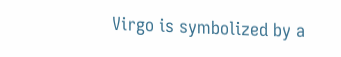Virgo is symbolized by a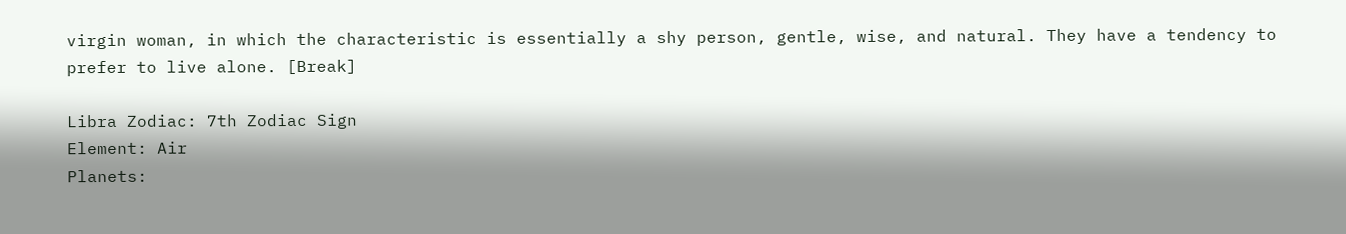virgin woman, in which the characteristic is essentially a shy person, gentle, wise, and natural. They have a tendency to prefer to live alone. [Break]

Libra Zodiac: 7th Zodiac Sign
Element: Air
Planets: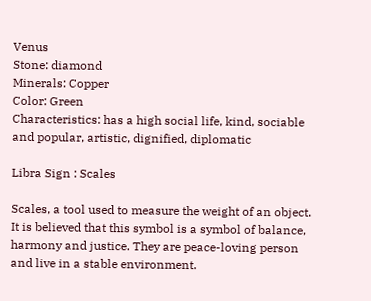Venus
Stone: diamond
Minerals: Copper
Color: Green
Characteristics: has a high social life, kind, sociable and popular, artistic, dignified, diplomatic

Libra Sign : Scales

Scales, a tool used to measure the weight of an object. It is believed that this symbol is a symbol of balance, harmony and justice. They are peace-loving person and live in a stable environment.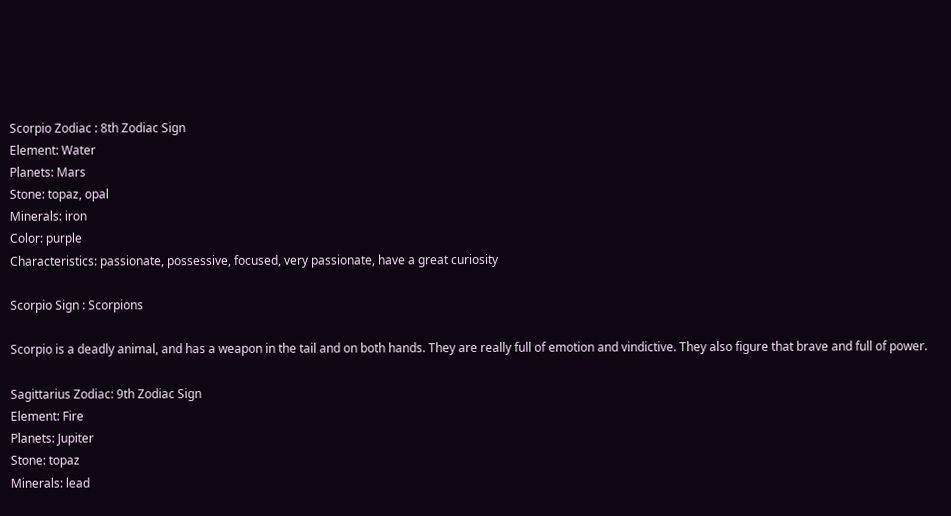Scorpio Zodiac : 8th Zodiac Sign
Element: Water
Planets: Mars
Stone: topaz, opal
Minerals: iron
Color: purple
Characteristics: passionate, possessive, focused, very passionate, have a great curiosity

Scorpio Sign : Scorpions

Scorpio is a deadly animal, and has a weapon in the tail and on both hands. They are really full of emotion and vindictive. They also figure that brave and full of power.

Sagittarius Zodiac: 9th Zodiac Sign
Element: Fire
Planets: Jupiter
Stone: topaz
Minerals: lead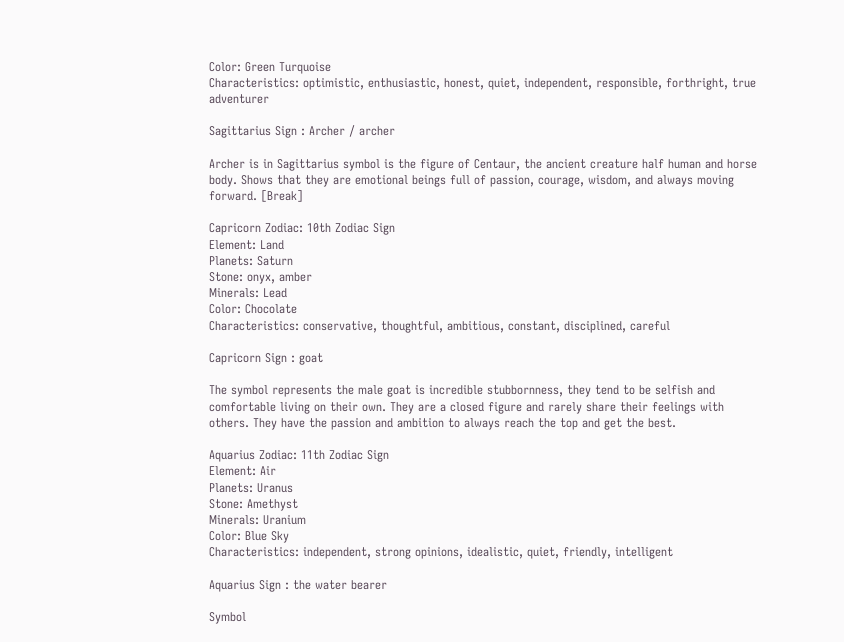Color: Green Turquoise
Characteristics: optimistic, enthusiastic, honest, quiet, independent, responsible, forthright, true adventurer

Sagittarius Sign : Archer / archer

Archer is in Sagittarius symbol is the figure of Centaur, the ancient creature half human and horse body. Shows that they are emotional beings full of passion, courage, wisdom, and always moving forward. [Break]

Capricorn Zodiac: 10th Zodiac Sign
Element: Land
Planets: Saturn
Stone: onyx, amber
Minerals: Lead
Color: Chocolate
Characteristics: conservative, thoughtful, ambitious, constant, disciplined, careful

Capricorn Sign : goat

The symbol represents the male goat is incredible stubbornness, they tend to be selfish and comfortable living on their own. They are a closed figure and rarely share their feelings with others. They have the passion and ambition to always reach the top and get the best.

Aquarius Zodiac: 11th Zodiac Sign
Element: Air
Planets: Uranus
Stone: Amethyst
Minerals: Uranium
Color: Blue Sky
Characteristics: independent, strong opinions, idealistic, quiet, friendly, intelligent

Aquarius Sign : the water bearer

Symbol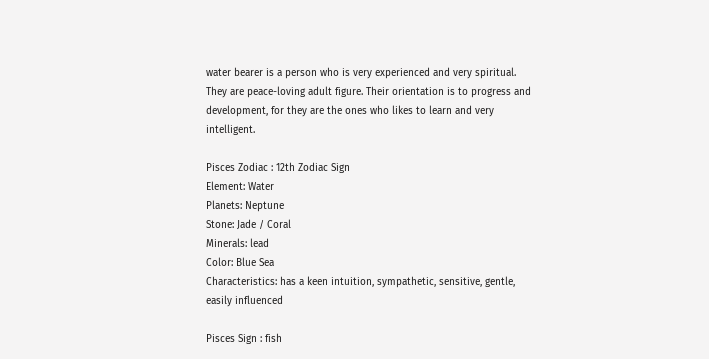water bearer is a person who is very experienced and very spiritual. They are peace-loving adult figure. Their orientation is to progress and development, for they are the ones who likes to learn and very intelligent.

Pisces Zodiac : 12th Zodiac Sign
Element: Water
Planets: Neptune
Stone: Jade / Coral
Minerals: lead
Color: Blue Sea
Characteristics: has a keen intuition, sympathetic, sensitive, gentle, easily influenced

Pisces Sign : fish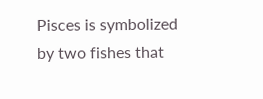Pisces is symbolized by two fishes that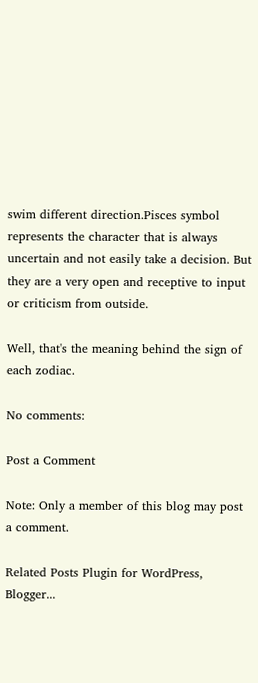swim different direction.Pisces symbol represents the character that is always uncertain and not easily take a decision. But they are a very open and receptive to input or criticism from outside.

Well, that's the meaning behind the sign of each zodiac.

No comments:

Post a Comment

Note: Only a member of this blog may post a comment.

Related Posts Plugin for WordPress, Blogger...